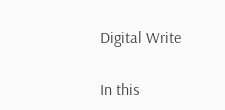Digital Write

In this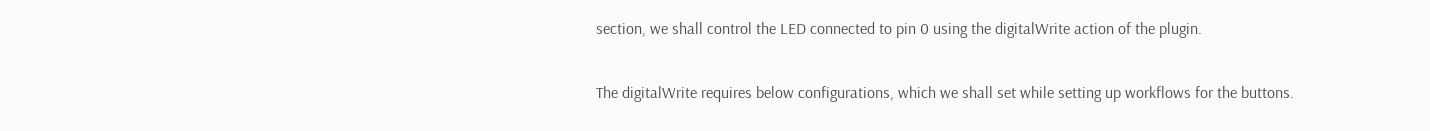section, we shall control the LED connected to pin 0 using the digitalWrite action of the plugin.

The digitalWrite requires below configurations, which we shall set while setting up workflows for the buttons.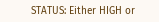STATUS: Either HIGH or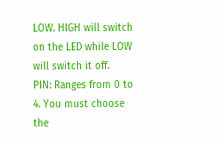LOW. HIGH will switch on the LED while LOW will switch it off.
PIN: Ranges from 0 to 4. You must choose the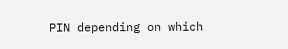PIN depending on which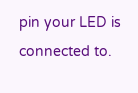pin your LED is connected to.